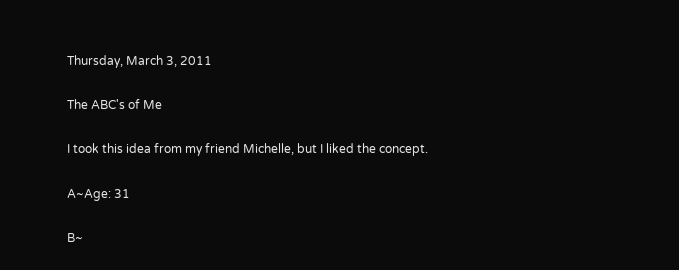Thursday, March 3, 2011

The ABC's of Me

I took this idea from my friend Michelle, but I liked the concept.

A~Age: 31

B~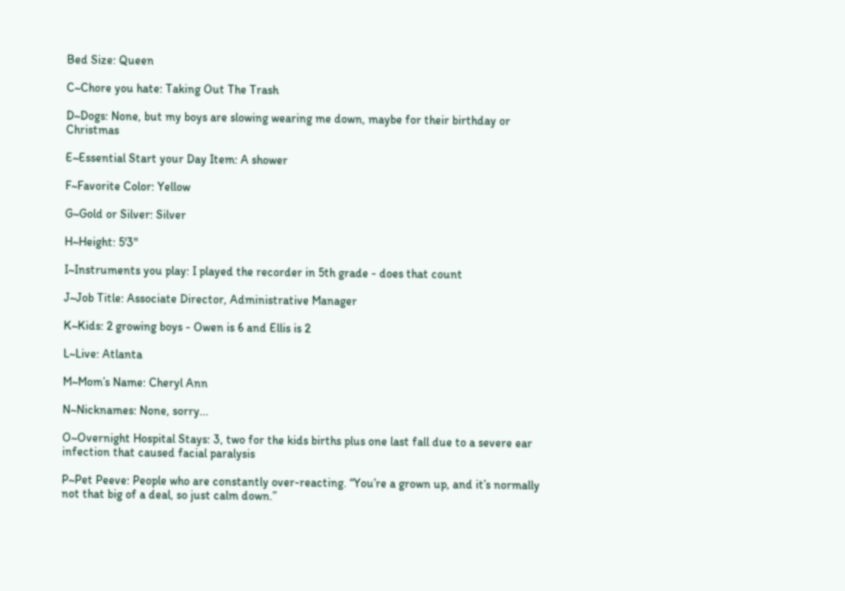Bed Size: Queen

C~Chore you hate: Taking Out The Trash

D~Dogs: None, but my boys are slowing wearing me down, maybe for their birthday or Christmas

E~Essential Start your Day Item: A shower

F~Favorite Color: Yellow

G~Gold or Silver: Silver

H~Height: 5'3"

I~Instruments you play: I played the recorder in 5th grade - does that count

J~Job Title: Associate Director, Administrative Manager

K~Kids: 2 growing boys - Owen is 6 and Ellis is 2

L~Live: Atlanta

M~Mom’s Name: Cheryl Ann

N~Nicknames: None, sorry...

O~Overnight Hospital Stays: 3, two for the kids births plus one last fall due to a severe ear infection that caused facial paralysis

P~Pet Peeve: People who are constantly over-reacting. “You’re a grown up, and it’s normally not that big of a deal, so just calm down.”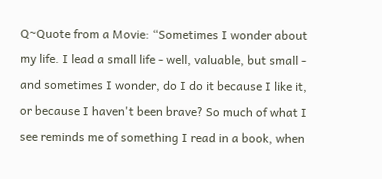Q~Quote from a Movie: “Sometimes I wonder about my life. I lead a small life - well, valuable, but small - and sometimes I wonder, do I do it because I like it, or because I haven't been brave? So much of what I see reminds me of something I read in a book, when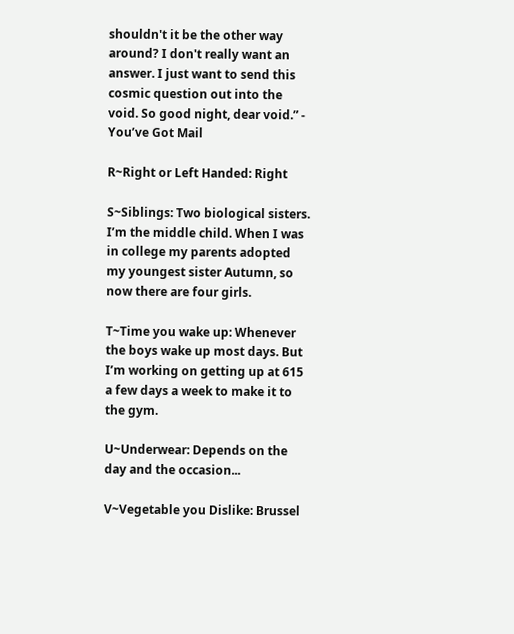shouldn't it be the other way around? I don't really want an answer. I just want to send this cosmic question out into the void. So good night, dear void.” - You’ve Got Mail

R~Right or Left Handed: Right

S~Siblings: Two biological sisters. I’m the middle child. When I was in college my parents adopted my youngest sister Autumn, so now there are four girls.

T~Time you wake up: Whenever the boys wake up most days. But I’m working on getting up at 615 a few days a week to make it to the gym.

U~Underwear: Depends on the day and the occasion...

V~Vegetable you Dislike: Brussel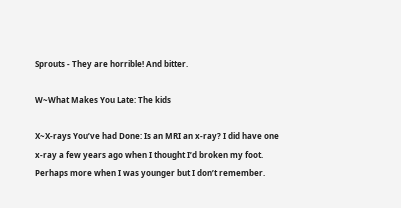Sprouts - They are horrible! And bitter.

W~What Makes You Late: The kids

X~X-rays You’ve had Done: Is an MRI an x-ray? I did have one x-ray a few years ago when I thought I’d broken my foot. Perhaps more when I was younger but I don’t remember.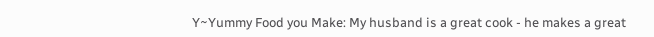Y~Yummy Food you Make: My husband is a great cook - he makes a great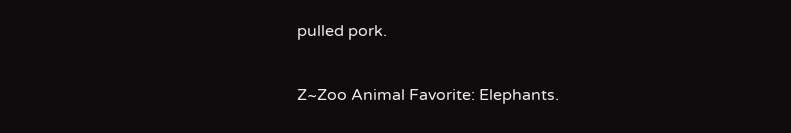pulled pork.

Z~Zoo Animal Favorite: Elephants.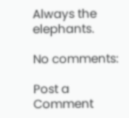Always the elephants.

No comments:

Post a Comment